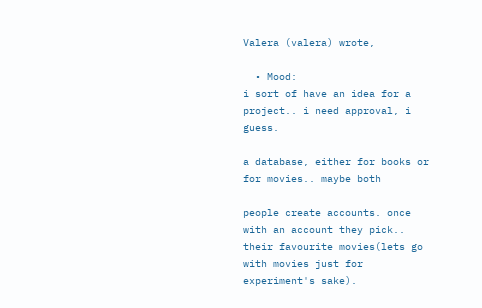Valera (valera) wrote,

  • Mood:
i sort of have an idea for a project.. i need approval, i guess.

a database, either for books or for movies.. maybe both

people create accounts. once with an account they pick.. their favourite movies(lets go with movies just for experiment's sake).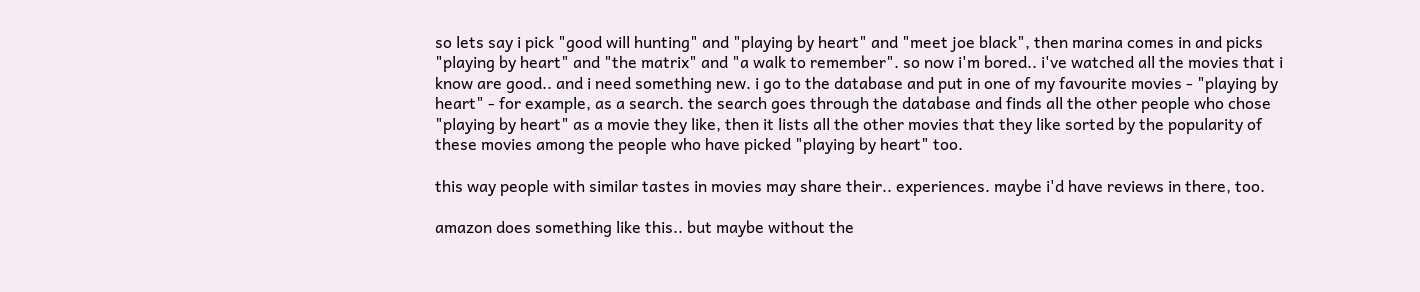so lets say i pick "good will hunting" and "playing by heart" and "meet joe black", then marina comes in and picks "playing by heart" and "the matrix" and "a walk to remember". so now i'm bored.. i've watched all the movies that i know are good.. and i need something new. i go to the database and put in one of my favourite movies - "playing by heart" - for example, as a search. the search goes through the database and finds all the other people who chose "playing by heart" as a movie they like, then it lists all the other movies that they like sorted by the popularity of these movies among the people who have picked "playing by heart" too.

this way people with similar tastes in movies may share their.. experiences. maybe i'd have reviews in there, too.

amazon does something like this.. but maybe without the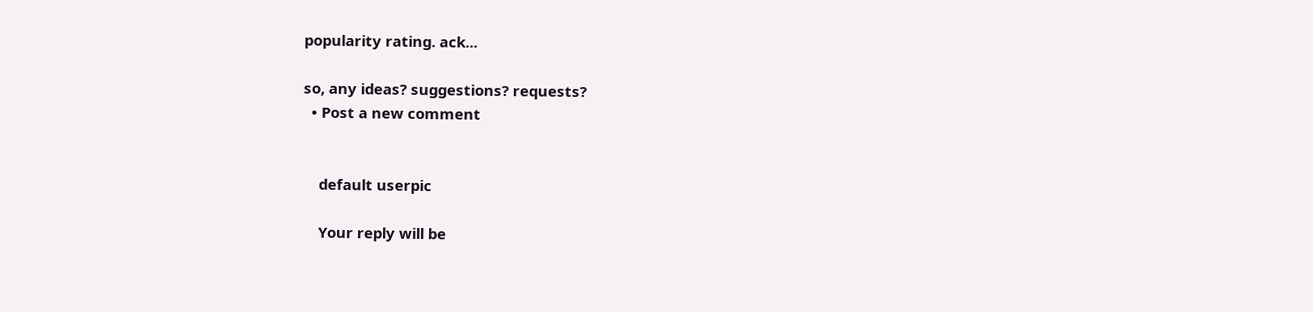popularity rating. ack...

so, any ideas? suggestions? requests?
  • Post a new comment


    default userpic

    Your reply will be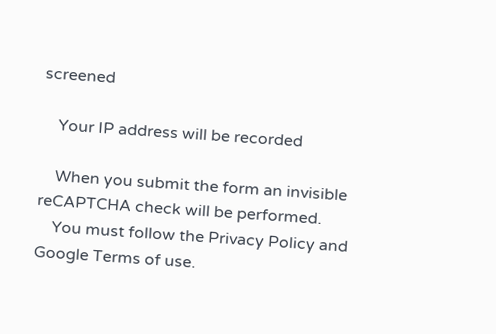screened

    Your IP address will be recorded

    When you submit the form an invisible reCAPTCHA check will be performed.
    You must follow the Privacy Policy and Google Terms of use.